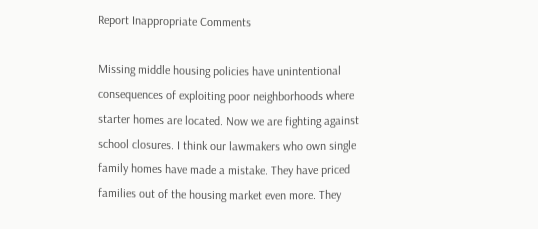Report Inappropriate Comments

Missing middle housing policies have unintentional consequences of exploiting poor neighborhoods where starter homes are located. Now we are fighting against school closures. I think our lawmakers who own single family homes have made a mistake. They have priced families out of the housing market even more. They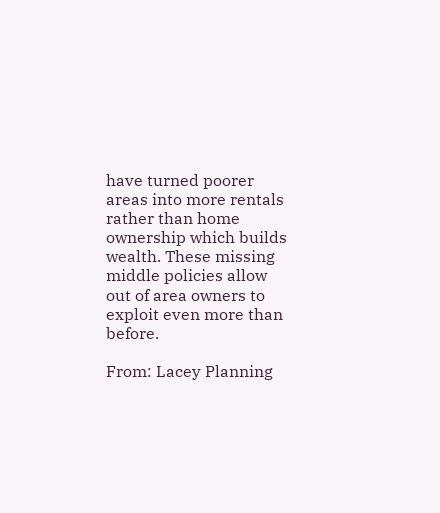have turned poorer areas into more rentals rather than home ownership which builds wealth. These missing middle policies allow out of area owners to exploit even more than before.

From: Lacey Planning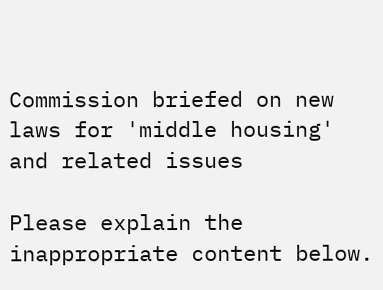Commission briefed on new laws for 'middle housing' and related issues

Please explain the inappropriate content below.